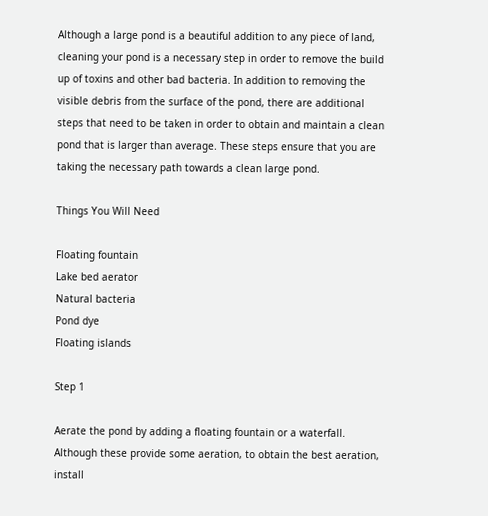Although a large pond is a beautiful addition to any piece of land, cleaning your pond is a necessary step in order to remove the build up of toxins and other bad bacteria. In addition to removing the visible debris from the surface of the pond, there are additional steps that need to be taken in order to obtain and maintain a clean pond that is larger than average. These steps ensure that you are taking the necessary path towards a clean large pond.

Things You Will Need

Floating fountain
Lake bed aerator
Natural bacteria
Pond dye
Floating islands

Step 1

Aerate the pond by adding a floating fountain or a waterfall. Although these provide some aeration, to obtain the best aeration, install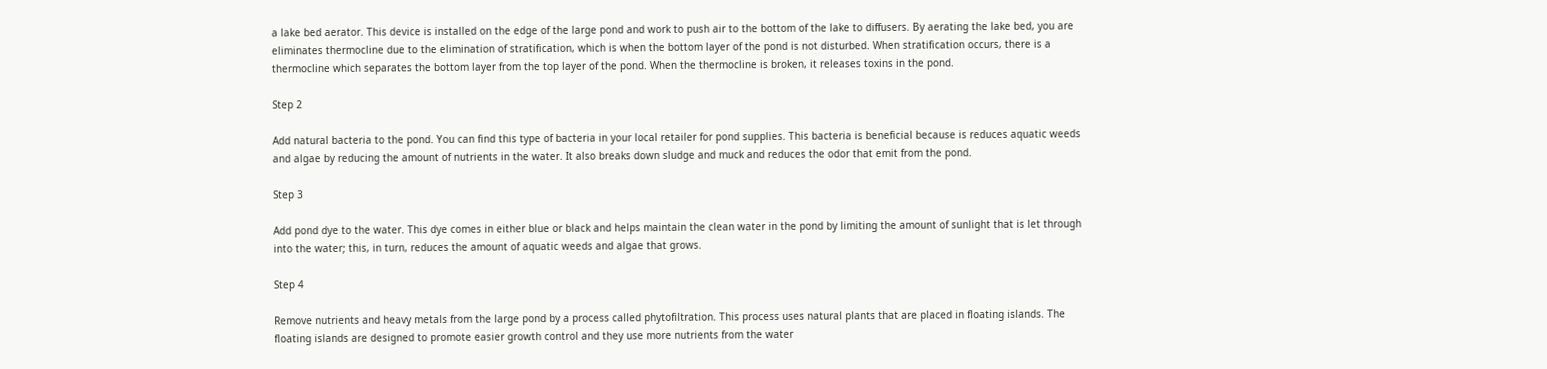a lake bed aerator. This device is installed on the edge of the large pond and work to push air to the bottom of the lake to diffusers. By aerating the lake bed, you are eliminates thermocline due to the elimination of stratification, which is when the bottom layer of the pond is not disturbed. When stratification occurs, there is a thermocline which separates the bottom layer from the top layer of the pond. When the thermocline is broken, it releases toxins in the pond.

Step 2

Add natural bacteria to the pond. You can find this type of bacteria in your local retailer for pond supplies. This bacteria is beneficial because is reduces aquatic weeds and algae by reducing the amount of nutrients in the water. It also breaks down sludge and muck and reduces the odor that emit from the pond.

Step 3

Add pond dye to the water. This dye comes in either blue or black and helps maintain the clean water in the pond by limiting the amount of sunlight that is let through into the water; this, in turn, reduces the amount of aquatic weeds and algae that grows.

Step 4

Remove nutrients and heavy metals from the large pond by a process called phytofiltration. This process uses natural plants that are placed in floating islands. The floating islands are designed to promote easier growth control and they use more nutrients from the water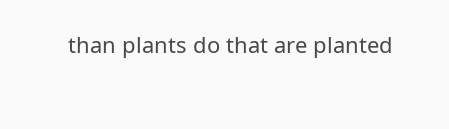than plants do that are planted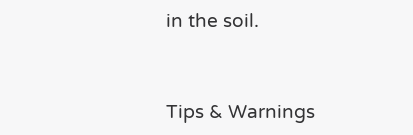in the soil.


Tips & Warnings